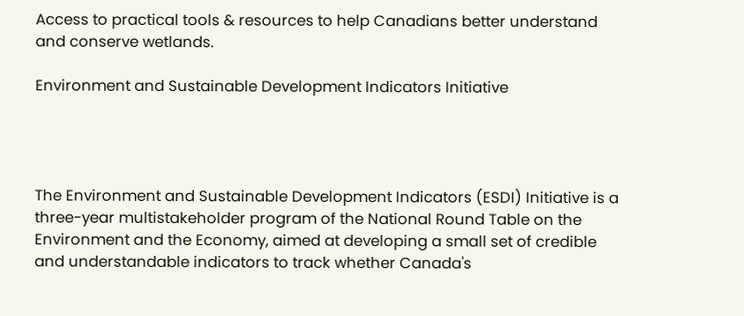Access to practical tools & resources to help Canadians better understand and conserve wetlands.

Environment and Sustainable Development Indicators Initiative




The Environment and Sustainable Development Indicators (ESDI) Initiative is a three-year multistakeholder program of the National Round Table on the Environment and the Economy, aimed at developing a small set of credible and understandable indicators to track whether Canada's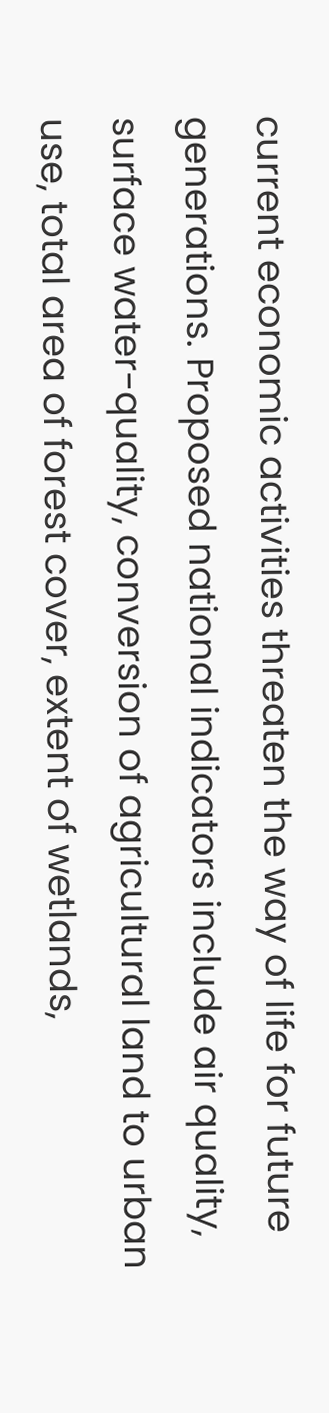current economic activities threaten the way of life for future generations. Proposed national indicators include air quality, surface water-quality, conversion of agricultural land to urban use, total area of forest cover, extent of wetlands,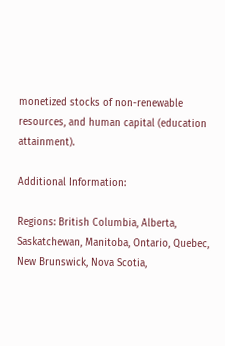monetized stocks of non-renewable resources, and human capital (education attainment).

Additional Information:

Regions: British Columbia, Alberta, Saskatchewan, Manitoba, Ontario, Quebec, New Brunswick, Nova Scotia,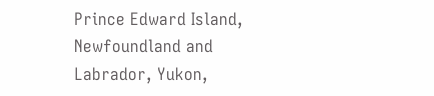Prince Edward Island, Newfoundland and Labrador, Yukon,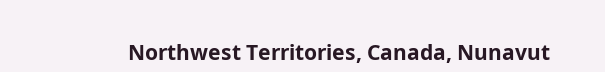Northwest Territories, Canada, Nunavut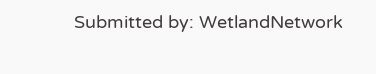Submitted by: WetlandNetwork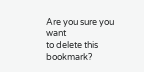Are you sure you want
to delete this bookmark?